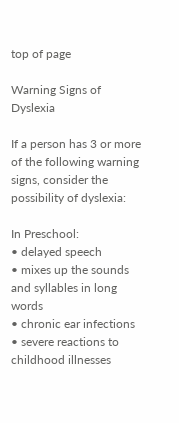top of page

Warning Signs of Dyslexia

If a person has 3 or more of the following warning signs, consider the possibility of dyslexia:

In Preschool:
• delayed speech
• mixes up the sounds and syllables in long words
• chronic ear infections
• severe reactions to childhood illnesses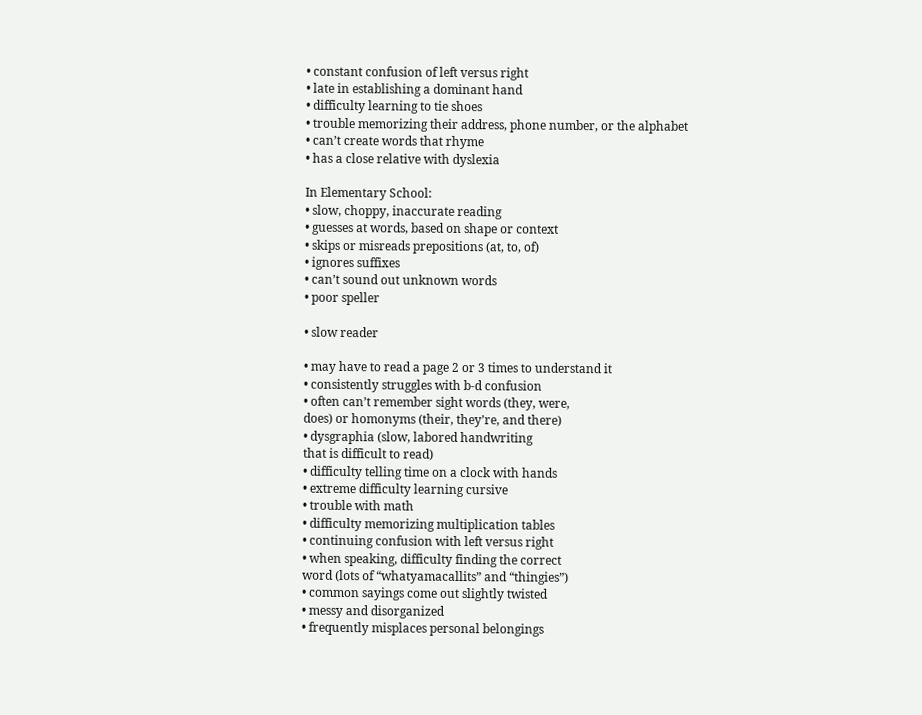• constant confusion of left versus right
• late in establishing a dominant hand
• difficulty learning to tie shoes
• trouble memorizing their address, phone number, or the alphabet
• can’t create words that rhyme
• has a close relative with dyslexia

In Elementary School:
• slow, choppy, inaccurate reading
• guesses at words, based on shape or context
• skips or misreads prepositions (at, to, of)
• ignores suffixes
• can’t sound out unknown words
• poor speller

• slow reader

• may have to read a page 2 or 3 times to understand it
• consistently struggles with b-d confusion
• often can’t remember sight words (they, were,
does) or homonyms (their, they’re, and there)
• dysgraphia (slow, labored handwriting
that is difficult to read)
• difficulty telling time on a clock with hands
• extreme difficulty learning cursive
• trouble with math
• difficulty memorizing multiplication tables
• continuing confusion with left versus right
• when speaking, difficulty finding the correct
word (lots of “whatyamacallits” and “thingies”)
• common sayings come out slightly twisted
• messy and disorganized
• frequently misplaces personal belongings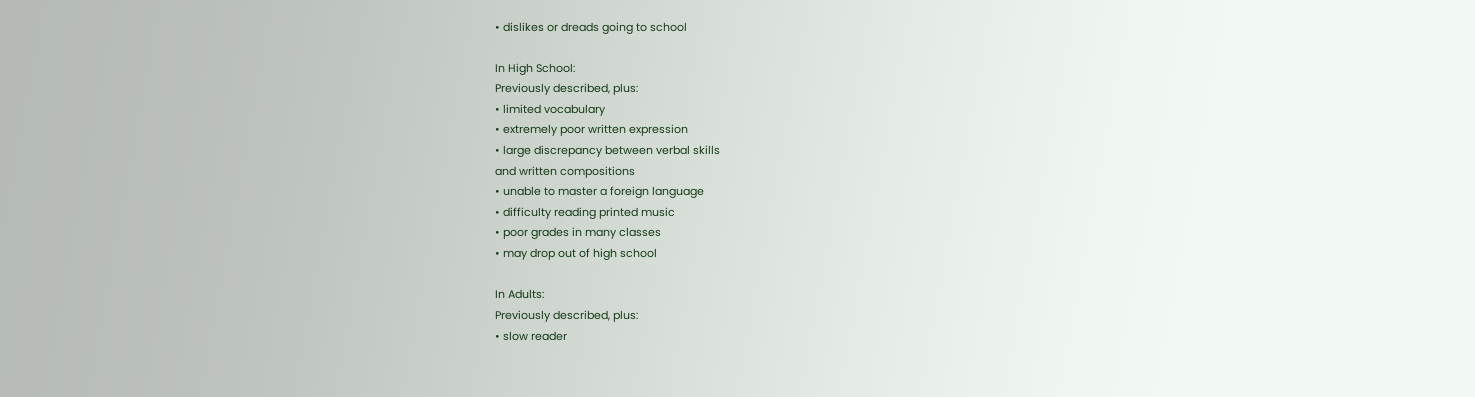• dislikes or dreads going to school

In High School:
Previously described, plus:
• limited vocabulary
• extremely poor written expression
• large discrepancy between verbal skills
and written compositions
• unable to master a foreign language
• difficulty reading printed music
• poor grades in many classes
• may drop out of high school

In Adults:
Previously described, plus:
• slow reader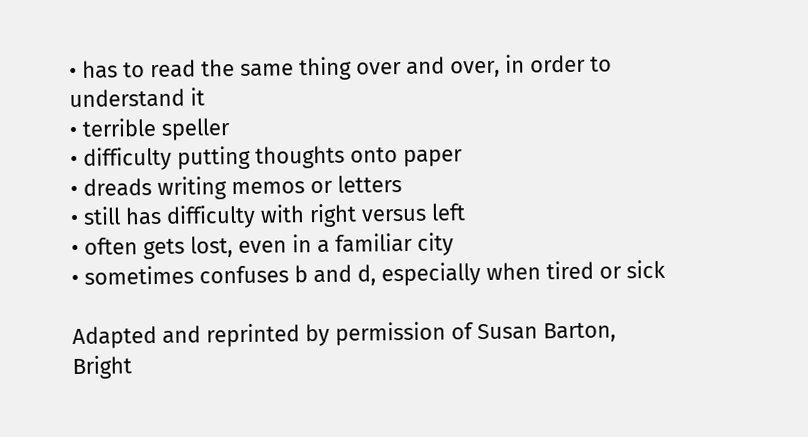• has to read the same thing over and over, in order to understand it
• terrible speller
• difficulty putting thoughts onto paper
• dreads writing memos or letters
• still has difficulty with right versus left
• often gets lost, even in a familiar city
• sometimes confuses b and d, especially when tired or sick

Adapted and reprinted by permission of Susan Barton,      Bright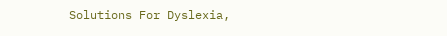Solutions For Dyslexia,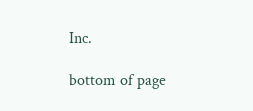Inc.

bottom of page